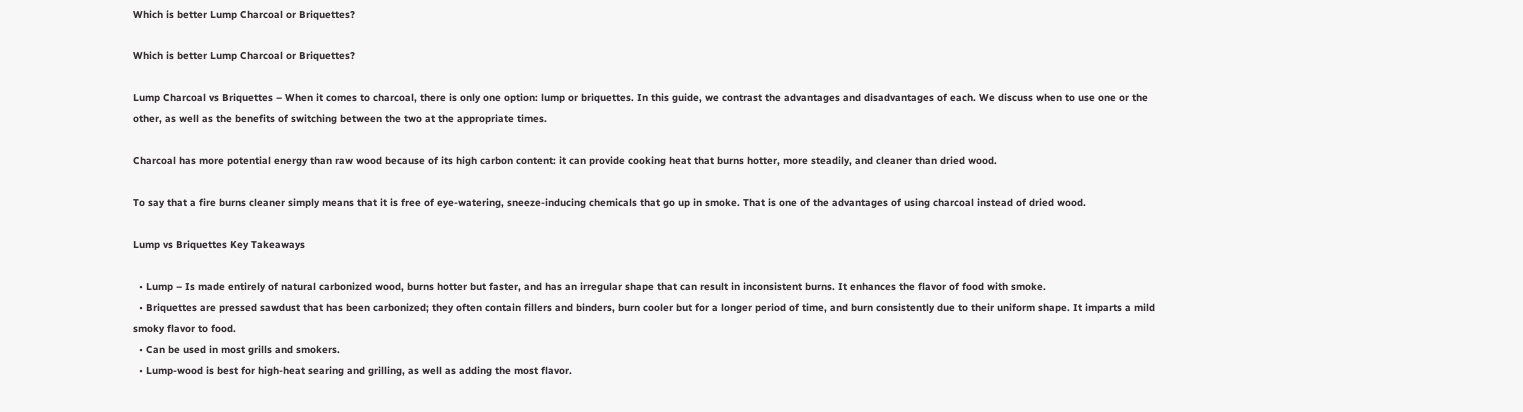Which is better Lump Charcoal or Briquettes?

Which is better Lump Charcoal or Briquettes?

Lump Charcoal vs Briquettes – When it comes to charcoal, there is only one option: lump or briquettes. In this guide, we contrast the advantages and disadvantages of each. We discuss when to use one or the other, as well as the benefits of switching between the two at the appropriate times.

Charcoal has more potential energy than raw wood because of its high carbon content: it can provide cooking heat that burns hotter, more steadily, and cleaner than dried wood.

To say that a fire burns cleaner simply means that it is free of eye-watering, sneeze-inducing chemicals that go up in smoke. That is one of the advantages of using charcoal instead of dried wood.

Lump vs Briquettes Key Takeaways

  • Lump – Is made entirely of natural carbonized wood, burns hotter but faster, and has an irregular shape that can result in inconsistent burns. It enhances the flavor of food with smoke.
  • Briquettes are pressed sawdust that has been carbonized; they often contain fillers and binders, burn cooler but for a longer period of time, and burn consistently due to their uniform shape. It imparts a mild smoky flavor to food.
  • Can be used in most grills and smokers.
  • Lump-wood is best for high-heat searing and grilling, as well as adding the most flavor.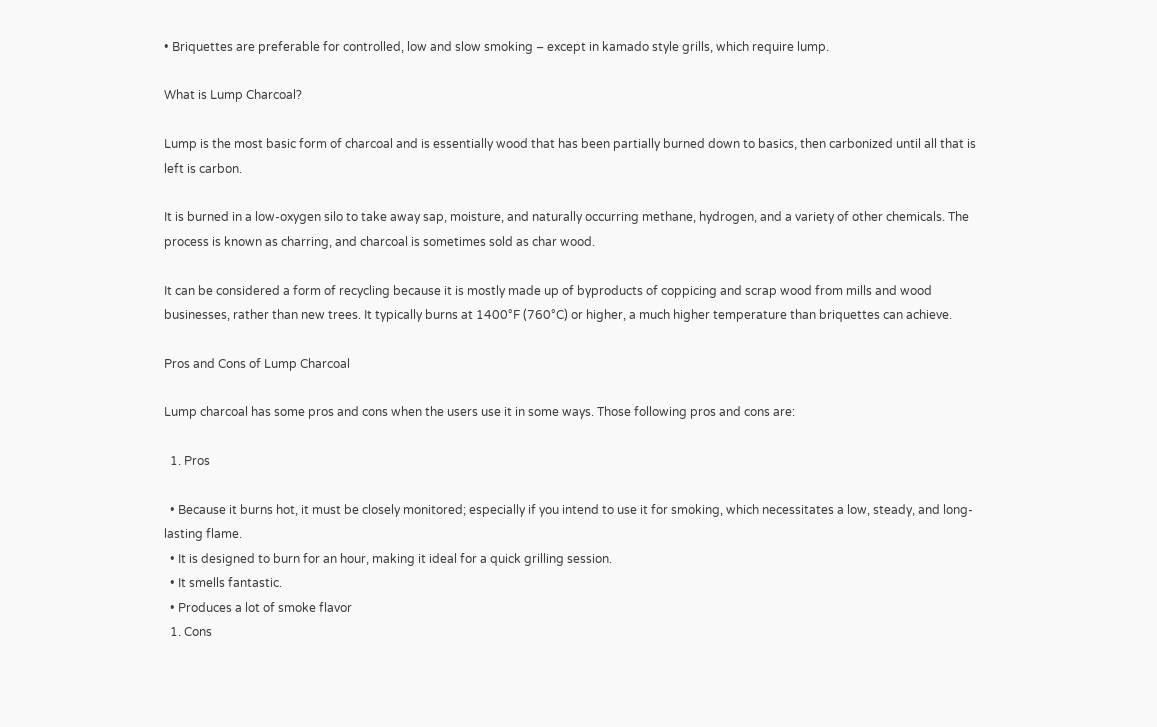• Briquettes are preferable for controlled, low and slow smoking – except in kamado style grills, which require lump.

What is Lump Charcoal?

Lump is the most basic form of charcoal and is essentially wood that has been partially burned down to basics, then carbonized until all that is left is carbon.

It is burned in a low-oxygen silo to take away sap, moisture, and naturally occurring methane, hydrogen, and a variety of other chemicals. The process is known as charring, and charcoal is sometimes sold as char wood.

It can be considered a form of recycling because it is mostly made up of byproducts of coppicing and scrap wood from mills and wood businesses, rather than new trees. It typically burns at 1400°F (760°C) or higher, a much higher temperature than briquettes can achieve.

Pros and Cons of Lump Charcoal

Lump charcoal has some pros and cons when the users use it in some ways. Those following pros and cons are:

  1. Pros

  • Because it burns hot, it must be closely monitored; especially if you intend to use it for smoking, which necessitates a low, steady, and long-lasting flame.
  • It is designed to burn for an hour, making it ideal for a quick grilling session.
  • It smells fantastic.
  • Produces a lot of smoke flavor
  1. Cons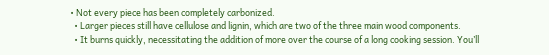• Not every piece has been completely carbonized.
  • Larger pieces still have cellulose and lignin, which are two of the three main wood components.
  • It burns quickly, necessitating the addition of more over the course of a long cooking session. You’ll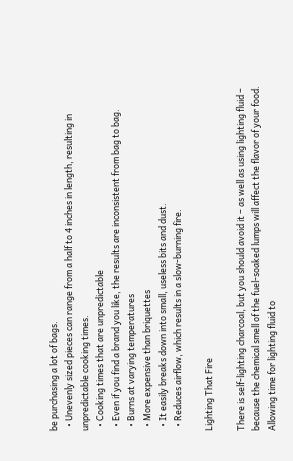be purchasing a lot of bags.
  • Unevenly sized pieces can range from a half to 4 inches in length, resulting in unpredictable cooking times.
  • Cooking times that are unpredictable
  • Even if you find a brand you like, the results are inconsistent from bag to bag.
  • Burns at varying temperatures
  • More expensive than briquettes
  • It easily breaks down into small, useless bits and dust.
  • Reduces airflow, which results in a slow-burning fire.

Lighting That Fire

There is self-lighting charcoal, but you should avoid it – as well as using lighting fluid – because the chemical smell of the fuel-soaked lumps will affect the flavor of your food. Allowing time for lighting fluid to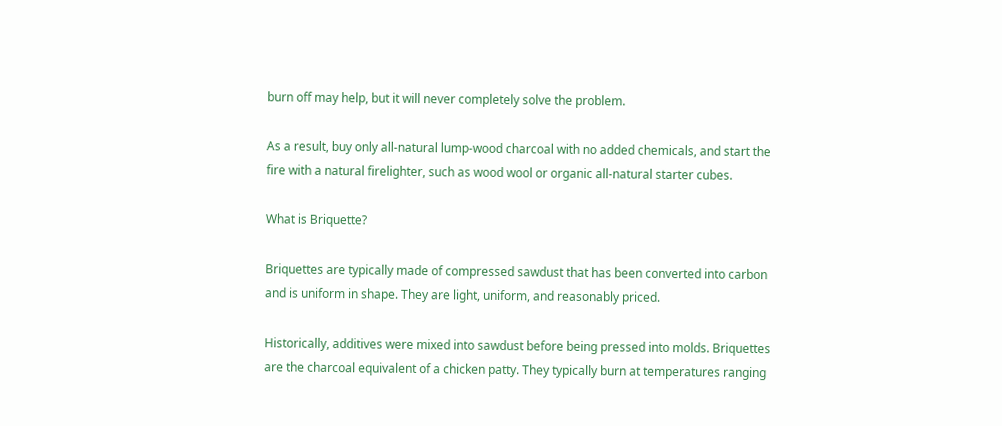burn off may help, but it will never completely solve the problem.

As a result, buy only all-natural lump-wood charcoal with no added chemicals, and start the fire with a natural firelighter, such as wood wool or organic all-natural starter cubes.

What is Briquette?

Briquettes are typically made of compressed sawdust that has been converted into carbon and is uniform in shape. They are light, uniform, and reasonably priced.

Historically, additives were mixed into sawdust before being pressed into molds. Briquettes are the charcoal equivalent of a chicken patty. They typically burn at temperatures ranging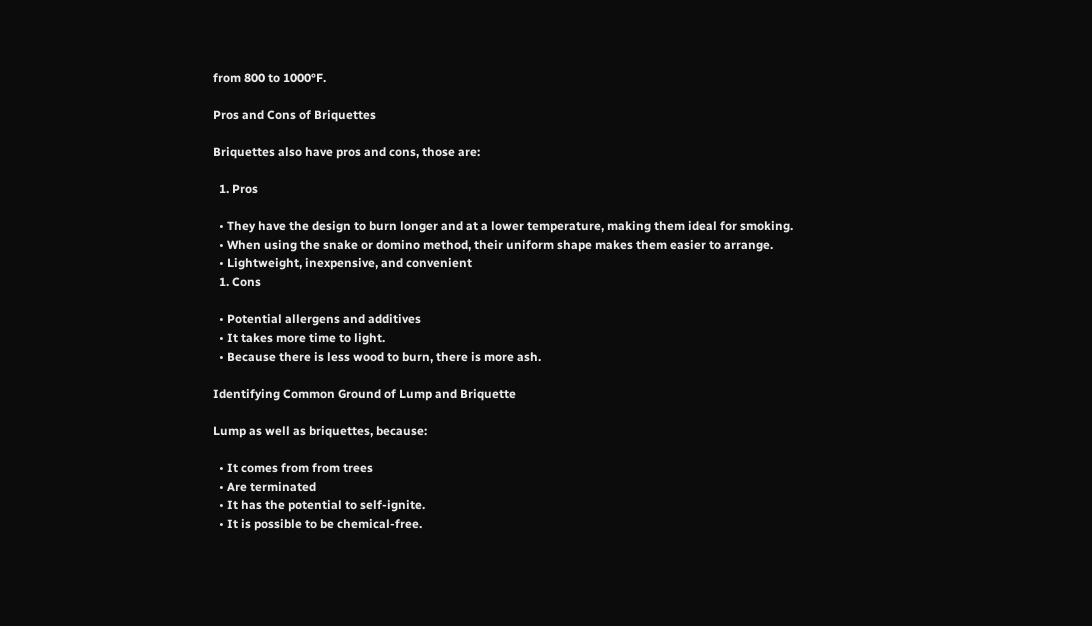from 800 to 1000°F.

Pros and Cons of Briquettes

Briquettes also have pros and cons, those are:

  1. Pros

  • They have the design to burn longer and at a lower temperature, making them ideal for smoking.
  • When using the snake or domino method, their uniform shape makes them easier to arrange.
  • Lightweight, inexpensive, and convenient
  1. Cons

  • Potential allergens and additives
  • It takes more time to light.
  • Because there is less wood to burn, there is more ash.

Identifying Common Ground of Lump and Briquette

Lump as well as briquettes, because:

  • It comes from from trees
  • Are terminated
  • It has the potential to self-ignite.
  • It is possible to be chemical-free.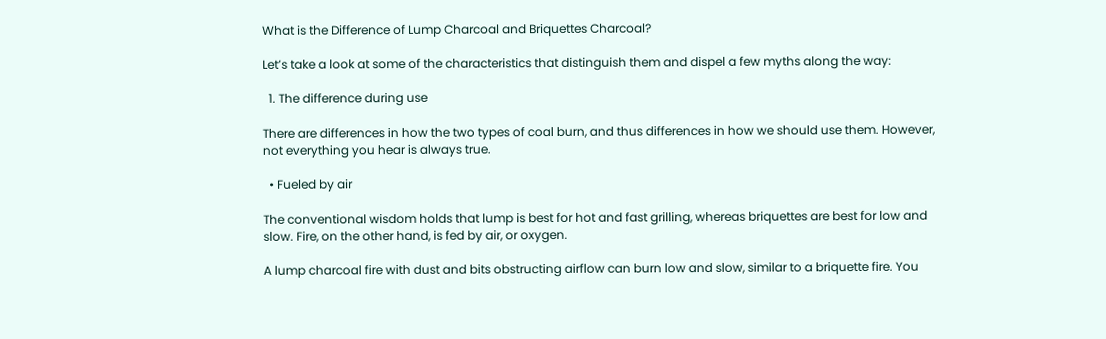What is the Difference of Lump Charcoal and Briquettes Charcoal?

Let’s take a look at some of the characteristics that distinguish them and dispel a few myths along the way:

  1. The difference during use

There are differences in how the two types of coal burn, and thus differences in how we should use them. However, not everything you hear is always true.

  • Fueled by air

The conventional wisdom holds that lump is best for hot and fast grilling, whereas briquettes are best for low and slow. Fire, on the other hand, is fed by air, or oxygen.

A lump charcoal fire with dust and bits obstructing airflow can burn low and slow, similar to a briquette fire. You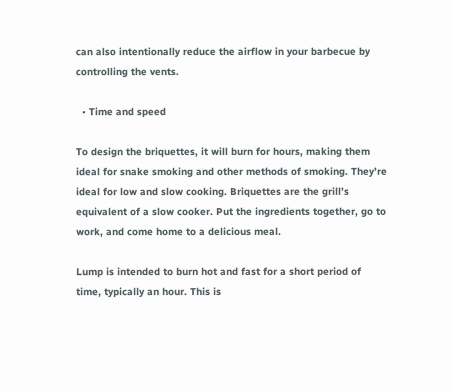can also intentionally reduce the airflow in your barbecue by controlling the vents.

  • Time and speed

To design the briquettes, it will burn for hours, making them ideal for snake smoking and other methods of smoking. They’re ideal for low and slow cooking. Briquettes are the grill’s equivalent of a slow cooker. Put the ingredients together, go to work, and come home to a delicious meal.

Lump is intended to burn hot and fast for a short period of time, typically an hour. This is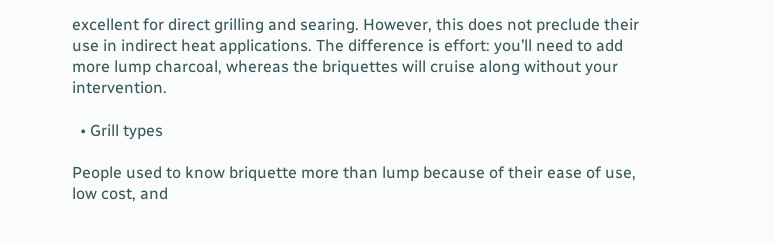excellent for direct grilling and searing. However, this does not preclude their use in indirect heat applications. The difference is effort: you’ll need to add more lump charcoal, whereas the briquettes will cruise along without your intervention.

  • Grill types

People used to know briquette more than lump because of their ease of use, low cost, and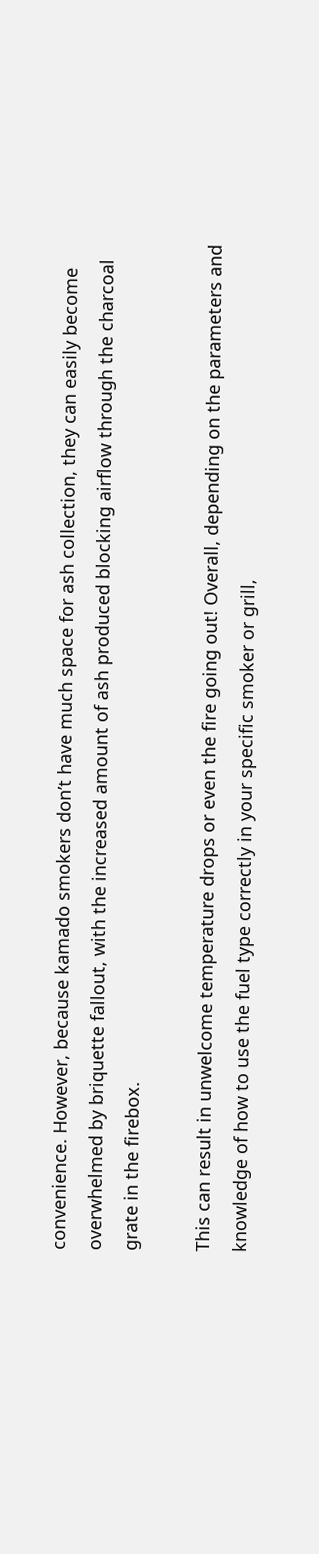convenience. However, because kamado smokers don’t have much space for ash collection, they can easily become overwhelmed by briquette fallout, with the increased amount of ash produced blocking airflow through the charcoal grate in the firebox.

This can result in unwelcome temperature drops or even the fire going out! Overall, depending on the parameters and knowledge of how to use the fuel type correctly in your specific smoker or grill,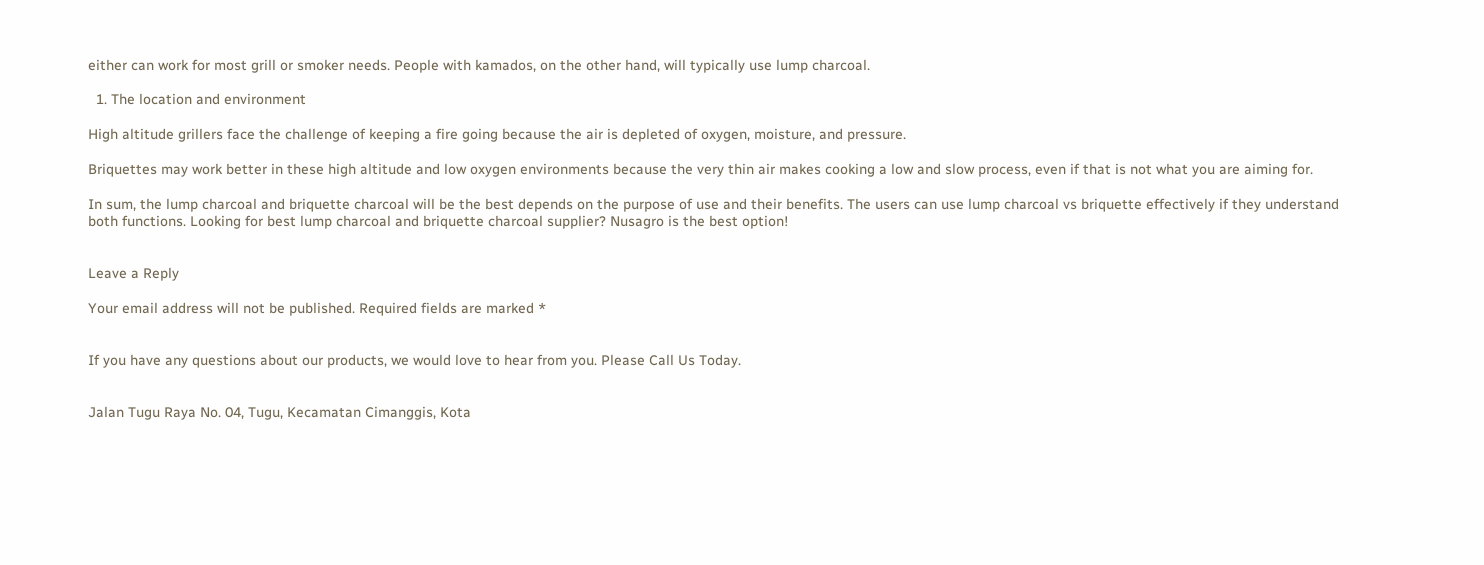either can work for most grill or smoker needs. People with kamados, on the other hand, will typically use lump charcoal.

  1. The location and environment

High altitude grillers face the challenge of keeping a fire going because the air is depleted of oxygen, moisture, and pressure.

Briquettes may work better in these high altitude and low oxygen environments because the very thin air makes cooking a low and slow process, even if that is not what you are aiming for.

In sum, the lump charcoal and briquette charcoal will be the best depends on the purpose of use and their benefits. The users can use lump charcoal vs briquette effectively if they understand both functions. Looking for best lump charcoal and briquette charcoal supplier? Nusagro is the best option!


Leave a Reply

Your email address will not be published. Required fields are marked *


If you have any questions about our products, we would love to hear from you. Please Call Us Today.


Jalan Tugu Raya No. 04, Tugu, Kecamatan Cimanggis, Kota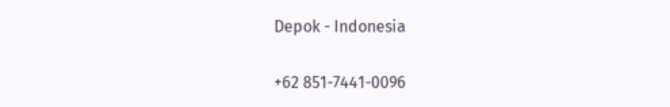Depok - Indonesia

+62 851-7441-0096